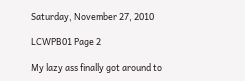Saturday, November 27, 2010

LCWPB01 Page 2

My lazy ass finally got around to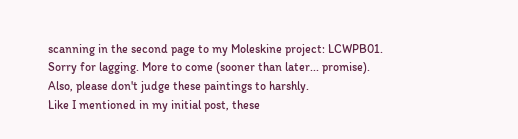scanning in the second page to my Moleskine project: LCWPB01.
Sorry for lagging. More to come (sooner than later... promise).
Also, please don't judge these paintings to harshly.
Like I mentioned in my initial post, these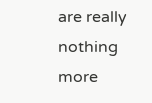are really nothing more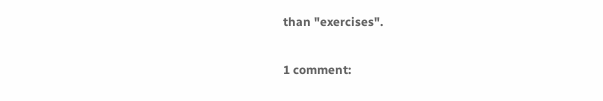than "exercises".

1 comment: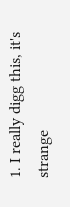1. I really digg this, it's strange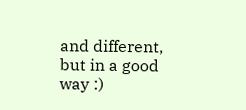and different, but in a good way :)